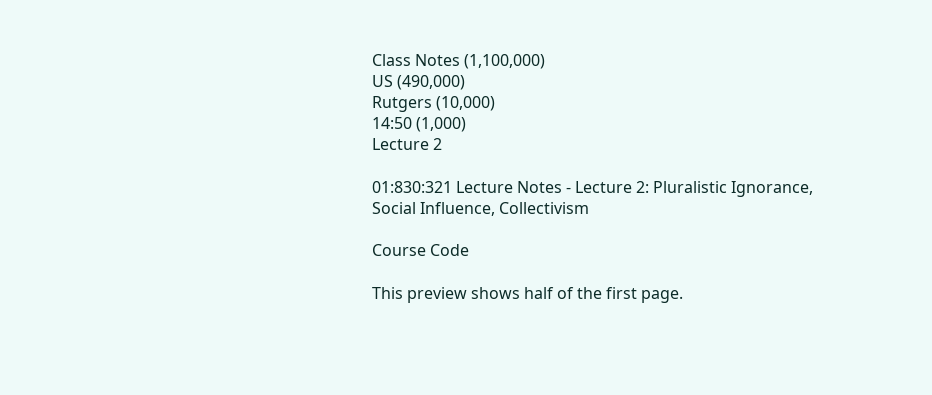Class Notes (1,100,000)
US (490,000)
Rutgers (10,000)
14:50 (1,000)
Lecture 2

01:830:321 Lecture Notes - Lecture 2: Pluralistic Ignorance, Social Influence, Collectivism

Course Code

This preview shows half of the first page.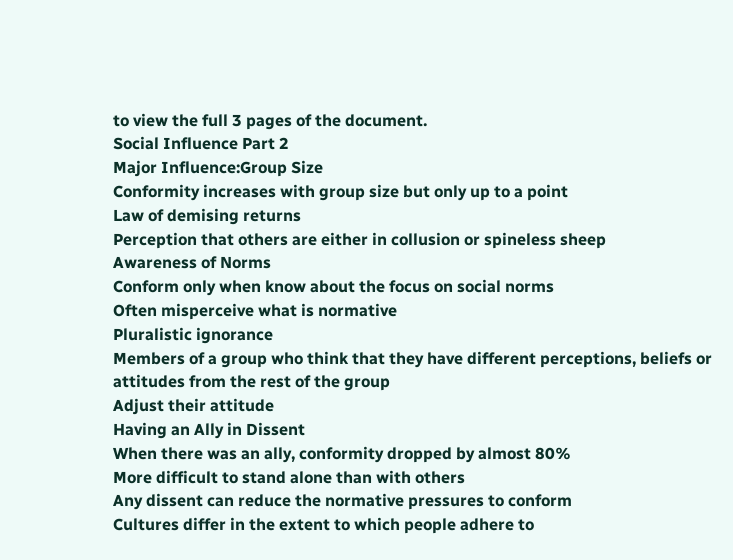to view the full 3 pages of the document.
Social Influence Part 2
Major Influence:Group Size
Conformity increases with group size but only up to a point
Law of demising returns
Perception that others are either in collusion or spineless sheep
Awareness of Norms
Conform only when know about the focus on social norms
Often misperceive what is normative
Pluralistic ignorance
Members of a group who think that they have different perceptions, beliefs or
attitudes from the rest of the group
Adjust their attitude
Having an Ally in Dissent
When there was an ally, conformity dropped by almost 80%
More difficult to stand alone than with others
Any dissent can reduce the normative pressures to conform
Cultures differ in the extent to which people adhere to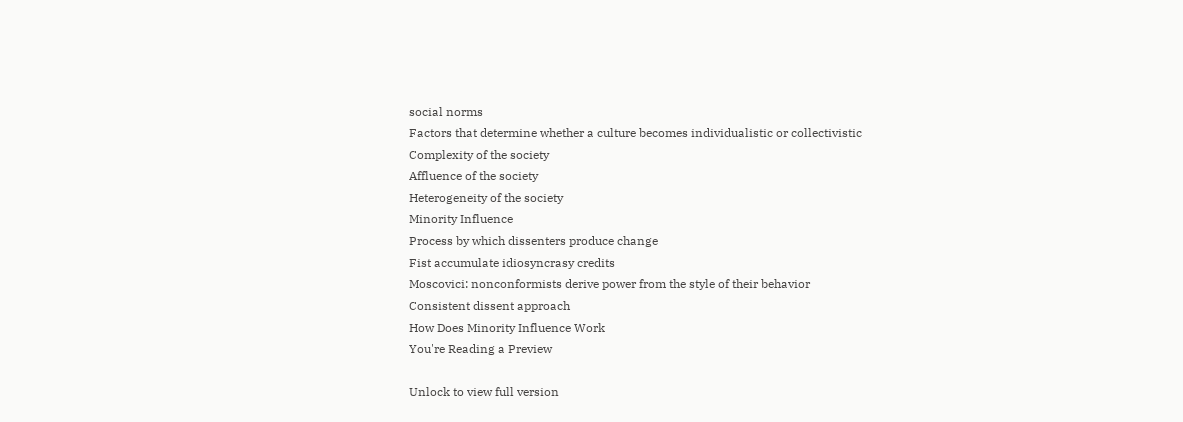social norms
Factors that determine whether a culture becomes individualistic or collectivistic
Complexity of the society
Affluence of the society
Heterogeneity of the society
Minority Influence
Process by which dissenters produce change
Fist accumulate idiosyncrasy credits
Moscovici: nonconformists derive power from the style of their behavior
Consistent dissent approach
How Does Minority Influence Work
You're Reading a Preview

Unlock to view full version